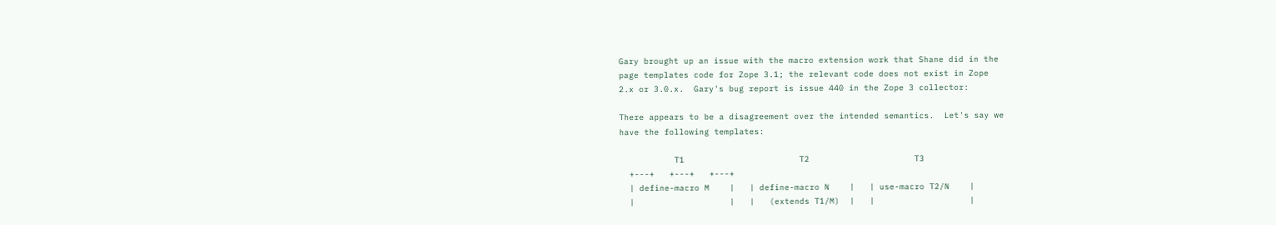Gary brought up an issue with the macro extension work that Shane did in the
page templates code for Zope 3.1; the relevant code does not exist in Zope
2.x or 3.0.x.  Gary's bug report is issue 440 in the Zope 3 collector:

There appears to be a disagreement over the intended semantics.  Let's say we
have the following templates:

           T1                       T2                     T3
  +---+   +---+   +---+
  | define-macro M    |   | define-macro N    |   | use-macro T2/N    |
  |                   |   |   (extends T1/M)  |   |                   |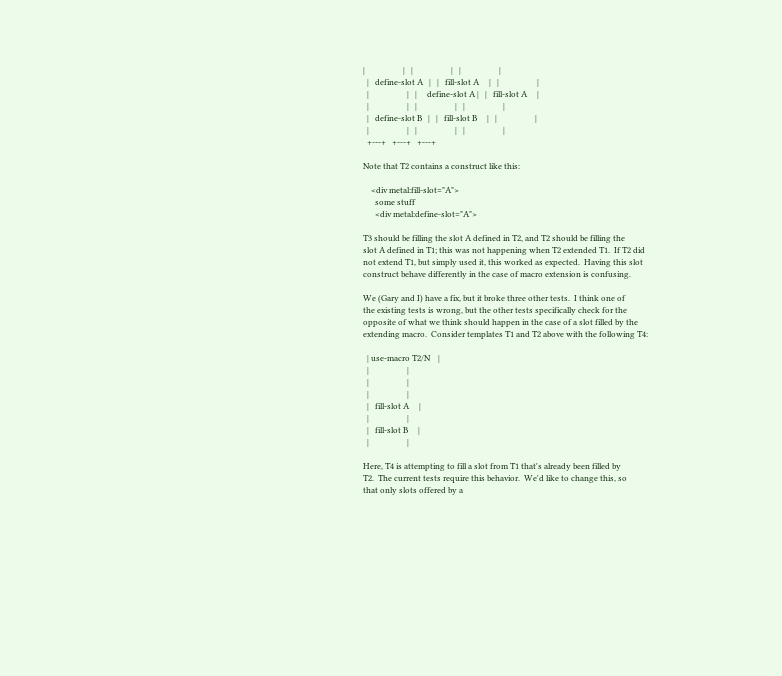|                   |   |                   |   |                   |
  |   define-slot A   |   |   fill-slot A     |   |                   |
  |                   |   |     define-slot A |   |   fill-slot A     |
  |                   |   |                   |   |                   |
  |   define-slot B   |   |   fill-slot B     |   |                   |
  |                   |   |                   |   |                   |
  +---+   +---+   +---+

Note that T2 contains a construct like this:

    <div metal:fill-slot="A">
      some stuff
      <div metal:define-slot="A">

T3 should be filling the slot A defined in T2, and T2 should be filling the
slot A defined in T1; this was not happening when T2 extended T1.  If T2 did
not extend T1, but simply used it, this worked as expected.  Having this slot
construct behave differently in the case of macro extension is confusing.

We (Gary and I) have a fix, but it broke three other tests.  I think one of
the existing tests is wrong, but the other tests specifically check for the
opposite of what we think should happen in the case of a slot filled by the
extending macro.  Consider templates T1 and T2 above with the following T4:

  | use-macro T2/N    |
  |                   |
  |                   |
  |                   |
  |   fill-slot A     |
  |                   |
  |   fill-slot B     |
  |                   |

Here, T4 is attempting to fill a slot from T1 that's already been filled by
T2.  The current tests require this behavior.  We'd like to change this, so
that only slots offered by a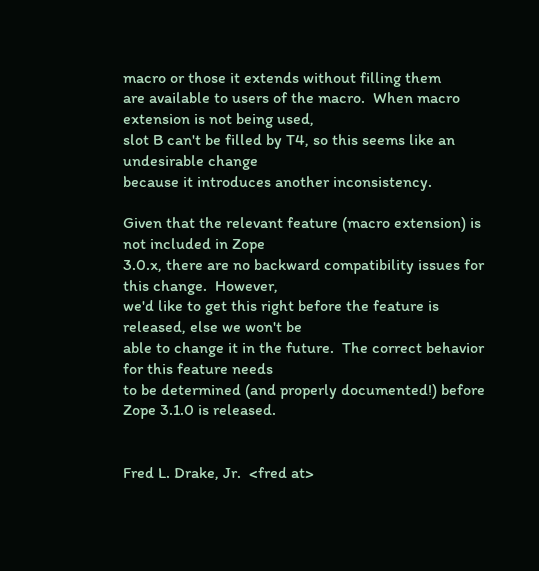macro or those it extends without filling them
are available to users of the macro.  When macro extension is not being used,
slot B can't be filled by T4, so this seems like an undesirable change
because it introduces another inconsistency.

Given that the relevant feature (macro extension) is not included in Zope
3.0.x, there are no backward compatibility issues for this change.  However,
we'd like to get this right before the feature is released, else we won't be
able to change it in the future.  The correct behavior for this feature needs
to be determined (and properly documented!) before Zope 3.1.0 is released.


Fred L. Drake, Jr.  <fred at>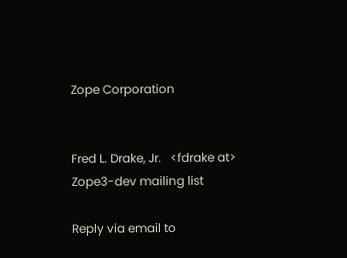Zope Corporation


Fred L. Drake, Jr.   <fdrake at>
Zope3-dev mailing list

Reply via email to